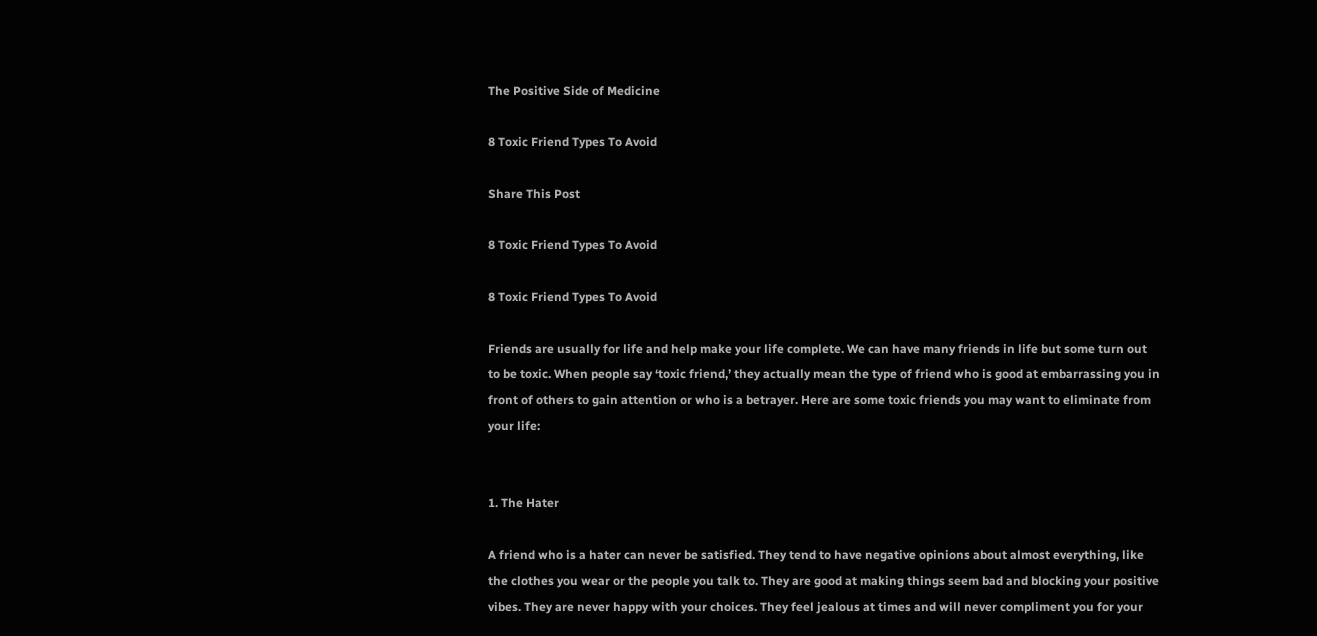The Positive Side of Medicine

8 Toxic Friend Types To Avoid

Share This Post

8 Toxic Friend Types To Avoid

8 Toxic Friend Types To Avoid

Friends are usually for life and help make your life complete. We can have many friends in life but some turn out to be toxic. When people say ‘toxic friend,’ they actually mean the type of friend who is good at embarrassing you in front of others to gain attention or who is a betrayer. Here are some toxic friends you may want to eliminate from your life:


1. The Hater

A friend who is a hater can never be satisfied. They tend to have negative opinions about almost everything, like the clothes you wear or the people you talk to. They are good at making things seem bad and blocking your positive vibes. They are never happy with your choices. They feel jealous at times and will never compliment you for your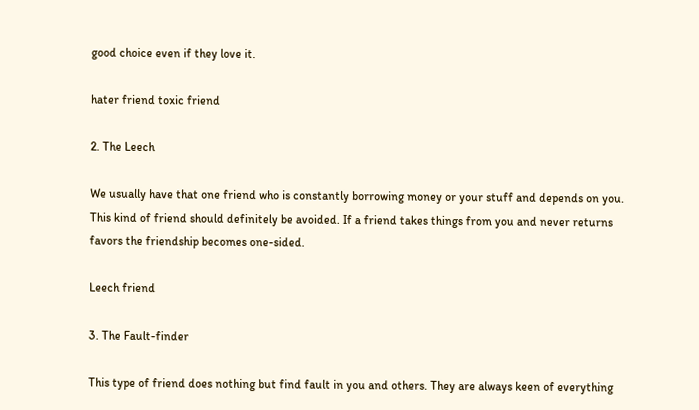good choice even if they love it.

hater friend toxic friend

2. The Leech

We usually have that one friend who is constantly borrowing money or your stuff and depends on you. This kind of friend should definitely be avoided. If a friend takes things from you and never returns favors the friendship becomes one-sided.

Leech friend

3. The Fault-finder

This type of friend does nothing but find fault in you and others. They are always keen of everything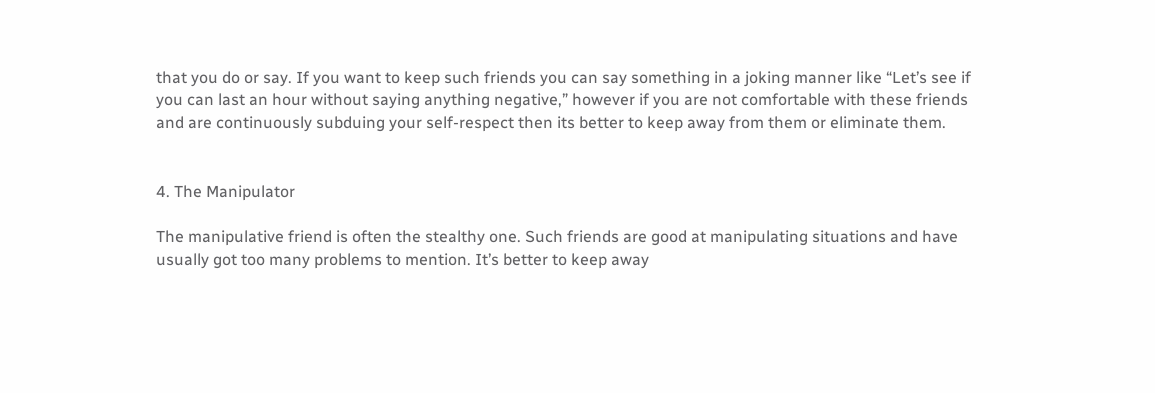that you do or say. If you want to keep such friends you can say something in a joking manner like “Let’s see if you can last an hour without saying anything negative,” however if you are not comfortable with these friends and are continuously subduing your self-respect then its better to keep away from them or eliminate them.


4. The Manipulator

The manipulative friend is often the stealthy one. Such friends are good at manipulating situations and have usually got too many problems to mention. It’s better to keep away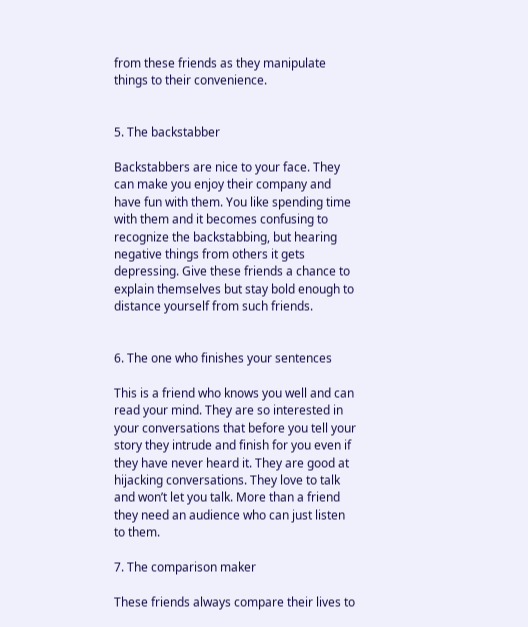from these friends as they manipulate things to their convenience.


5. The backstabber

Backstabbers are nice to your face. They can make you enjoy their company and have fun with them. You like spending time with them and it becomes confusing to recognize the backstabbing, but hearing negative things from others it gets depressing. Give these friends a chance to explain themselves but stay bold enough to distance yourself from such friends.


6. The one who finishes your sentences

This is a friend who knows you well and can read your mind. They are so interested in your conversations that before you tell your story they intrude and finish for you even if they have never heard it. They are good at hijacking conversations. They love to talk and won’t let you talk. More than a friend they need an audience who can just listen to them.

7. The comparison maker

These friends always compare their lives to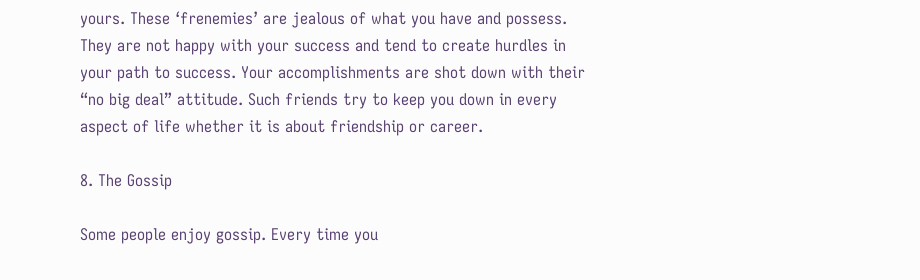yours. These ‘frenemies’ are jealous of what you have and possess. They are not happy with your success and tend to create hurdles in your path to success. Your accomplishments are shot down with their “no big deal” attitude. Such friends try to keep you down in every aspect of life whether it is about friendship or career.

8. The Gossip

Some people enjoy gossip. Every time you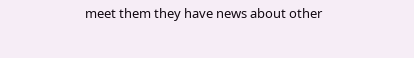meet them they have news about other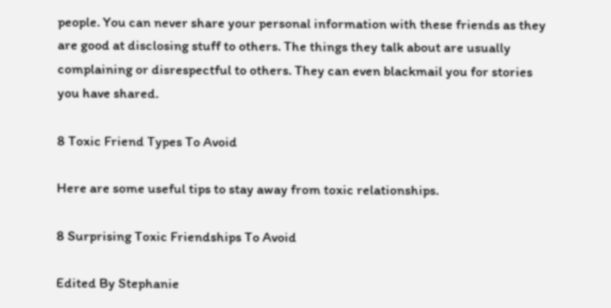people. You can never share your personal information with these friends as they are good at disclosing stuff to others. The things they talk about are usually complaining or disrespectful to others. They can even blackmail you for stories you have shared.

8 Toxic Friend Types To Avoid

Here are some useful tips to stay away from toxic relationships.

8 Surprising Toxic Friendships To Avoid

Edited By Stephanie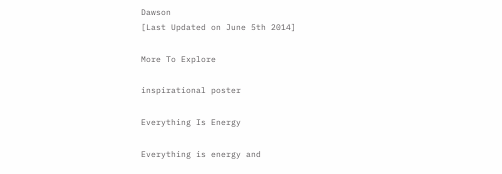Dawson
[Last Updated on June 5th 2014]

More To Explore

inspirational poster

Everything Is Energy

Everything is energy and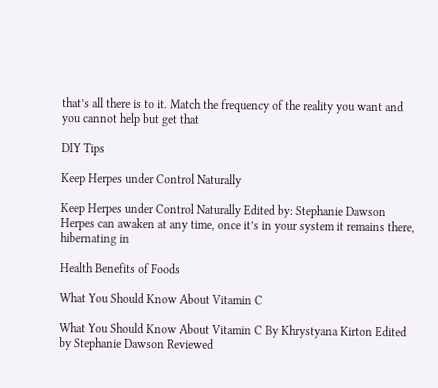that’s all there is to it. Match the frequency of the reality you want and you cannot help but get that

DIY Tips

Keep Herpes under Control Naturally

Keep Herpes under Control Naturally Edited by: Stephanie Dawson Herpes can awaken at any time, once it’s in your system it remains there, hibernating in

Health Benefits of Foods

What You Should Know About Vitamin C

What You Should Know About Vitamin C By Khrystyana Kirton Edited by Stephanie Dawson Reviewed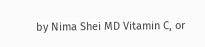by Nima Shei MD Vitamin C, or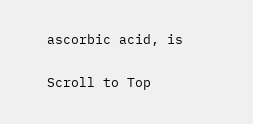ascorbic acid, is

Scroll to Top